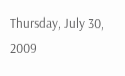Thursday, July 30, 2009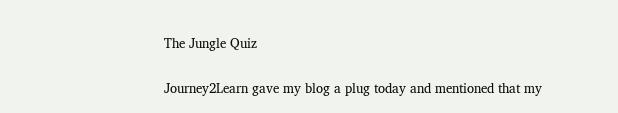The Jungle Quiz

Journey2Learn gave my blog a plug today and mentioned that my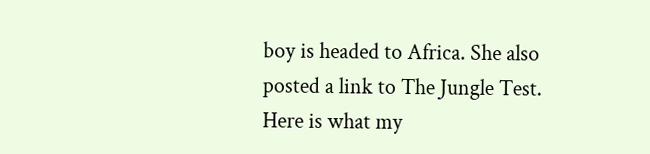boy is headed to Africa. She also posted a link to The Jungle Test. Here is what my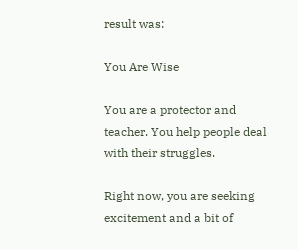result was:

You Are Wise

You are a protector and teacher. You help people deal with their struggles.

Right now, you are seeking excitement and a bit of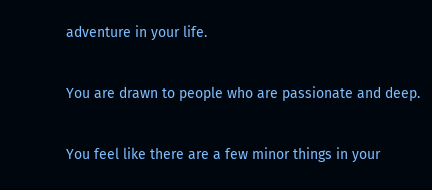adventure in your life.

You are drawn to people who are passionate and deep.

You feel like there are a few minor things in your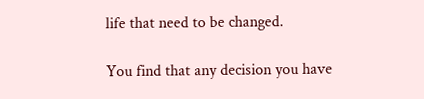life that need to be changed.

You find that any decision you have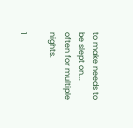to make needs to be slept on... often for multiple nights.

1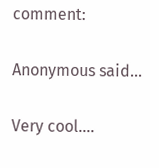comment:

Anonymous said...

Very cool....